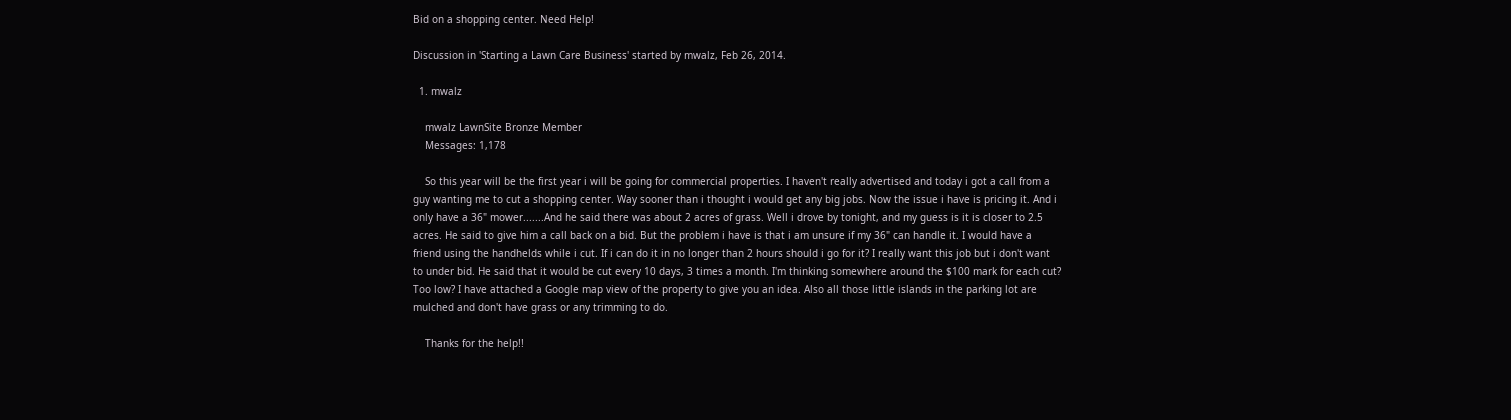Bid on a shopping center. Need Help!

Discussion in 'Starting a Lawn Care Business' started by mwalz, Feb 26, 2014.

  1. mwalz

    mwalz LawnSite Bronze Member
    Messages: 1,178

    So this year will be the first year i will be going for commercial properties. I haven't really advertised and today i got a call from a guy wanting me to cut a shopping center. Way sooner than i thought i would get any big jobs. Now the issue i have is pricing it. And i only have a 36" mower.......And he said there was about 2 acres of grass. Well i drove by tonight, and my guess is it is closer to 2.5 acres. He said to give him a call back on a bid. But the problem i have is that i am unsure if my 36" can handle it. I would have a friend using the handhelds while i cut. If i can do it in no longer than 2 hours should i go for it? I really want this job but i don't want to under bid. He said that it would be cut every 10 days, 3 times a month. I'm thinking somewhere around the $100 mark for each cut? Too low? I have attached a Google map view of the property to give you an idea. Also all those little islands in the parking lot are mulched and don't have grass or any trimming to do.

    Thanks for the help!!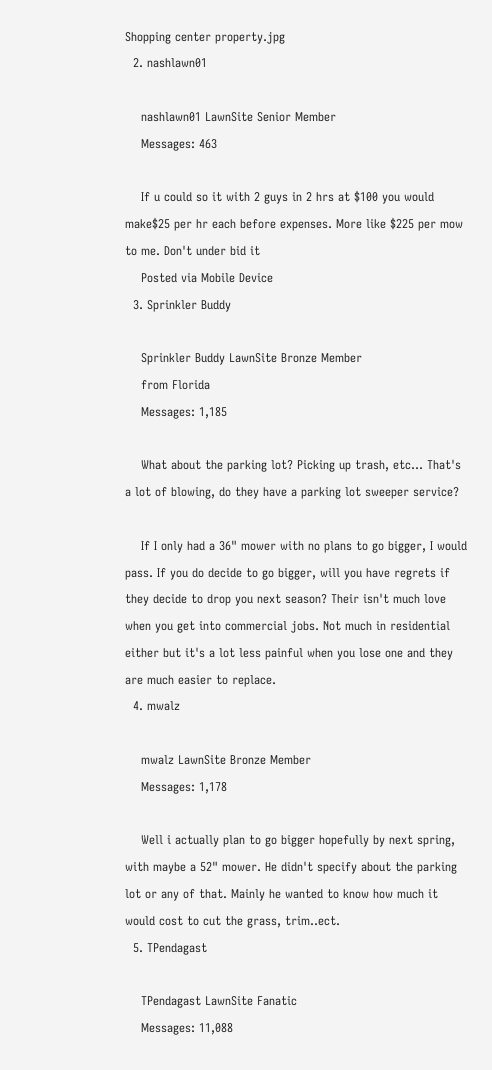Shopping center property.jpg
  2. nashlawn01

    nashlawn01 LawnSite Senior Member
    Messages: 463

    If u could so it with 2 guys in 2 hrs at $100 you would make$25 per hr each before expenses. More like $225 per mow to me. Don't under bid it
    Posted via Mobile Device
  3. Sprinkler Buddy

    Sprinkler Buddy LawnSite Bronze Member
    from Florida
    Messages: 1,185

    What about the parking lot? Picking up trash, etc... That's a lot of blowing, do they have a parking lot sweeper service?

    If I only had a 36" mower with no plans to go bigger, I would pass. If you do decide to go bigger, will you have regrets if they decide to drop you next season? Their isn't much love when you get into commercial jobs. Not much in residential either but it's a lot less painful when you lose one and they are much easier to replace.
  4. mwalz

    mwalz LawnSite Bronze Member
    Messages: 1,178

    Well i actually plan to go bigger hopefully by next spring, with maybe a 52" mower. He didn't specify about the parking lot or any of that. Mainly he wanted to know how much it would cost to cut the grass, trim..ect.
  5. TPendagast

    TPendagast LawnSite Fanatic
    Messages: 11,088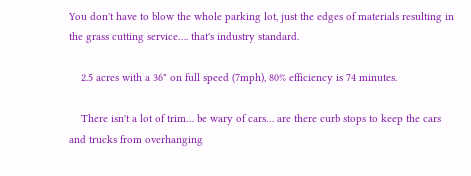You don't have to blow the whole parking lot, just the edges of materials resulting in the grass cutting service…. that's industry standard.

    2.5 acres with a 36" on full speed (7mph), 80% efficiency is 74 minutes.

    There isn't a lot of trim… be wary of cars… are there curb stops to keep the cars and trucks from overhanging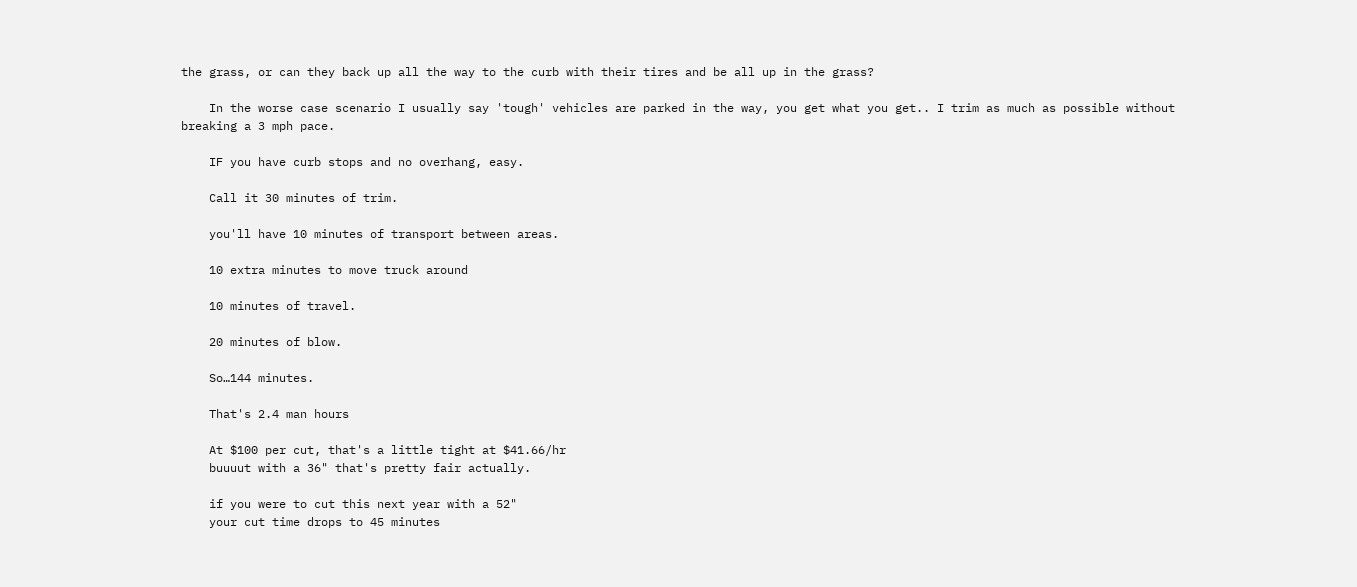the grass, or can they back up all the way to the curb with their tires and be all up in the grass?

    In the worse case scenario I usually say 'tough' vehicles are parked in the way, you get what you get.. I trim as much as possible without breaking a 3 mph pace.

    IF you have curb stops and no overhang, easy.

    Call it 30 minutes of trim.

    you'll have 10 minutes of transport between areas.

    10 extra minutes to move truck around

    10 minutes of travel.

    20 minutes of blow.

    So…144 minutes.

    That's 2.4 man hours

    At $100 per cut, that's a little tight at $41.66/hr
    buuuut with a 36" that's pretty fair actually.

    if you were to cut this next year with a 52"
    your cut time drops to 45 minutes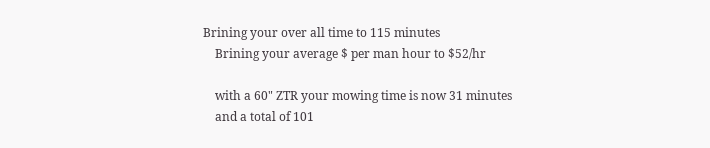Brining your over all time to 115 minutes
    Brining your average $ per man hour to $52/hr

    with a 60" ZTR your mowing time is now 31 minutes
    and a total of 101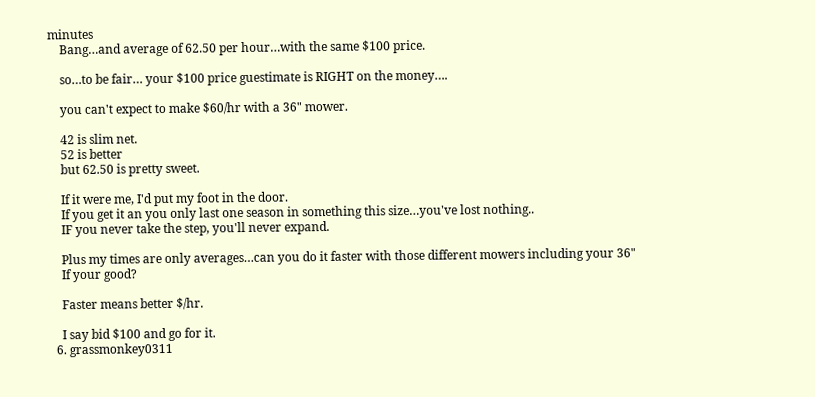minutes
    Bang…and average of 62.50 per hour…with the same $100 price.

    so…to be fair… your $100 price guestimate is RIGHT on the money….

    you can't expect to make $60/hr with a 36" mower.

    42 is slim net.
    52 is better
    but 62.50 is pretty sweet.

    If it were me, I'd put my foot in the door.
    If you get it an you only last one season in something this size…you've lost nothing..
    IF you never take the step, you'll never expand.

    Plus my times are only averages…can you do it faster with those different mowers including your 36"
    If your good?

    Faster means better $/hr.

    I say bid $100 and go for it.
  6. grassmonkey0311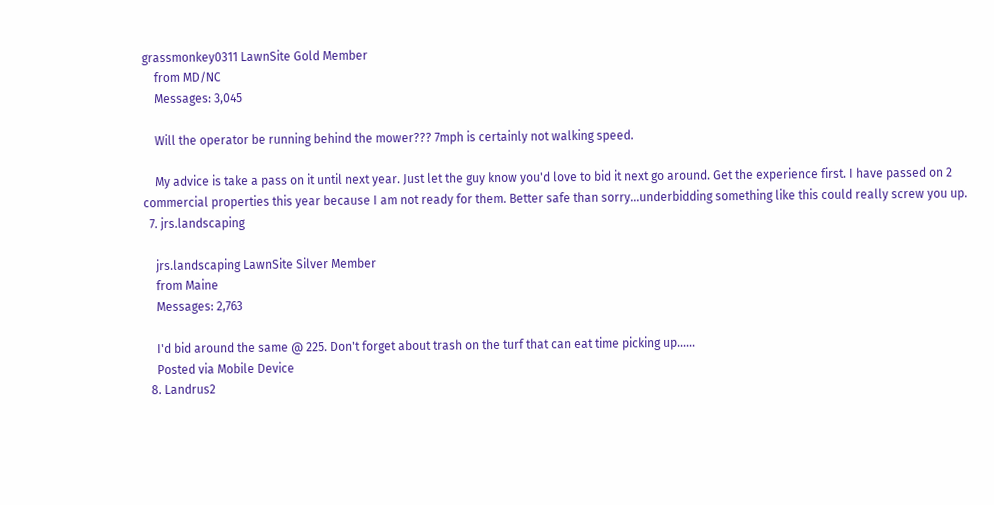grassmonkey0311 LawnSite Gold Member
    from MD/NC
    Messages: 3,045

    Will the operator be running behind the mower??? 7mph is certainly not walking speed.

    My advice is take a pass on it until next year. Just let the guy know you'd love to bid it next go around. Get the experience first. I have passed on 2 commercial properties this year because I am not ready for them. Better safe than sorry...underbidding something like this could really screw you up.
  7. jrs.landscaping

    jrs.landscaping LawnSite Silver Member
    from Maine
    Messages: 2,763

    I'd bid around the same @ 225. Don't forget about trash on the turf that can eat time picking up......
    Posted via Mobile Device
  8. Landrus2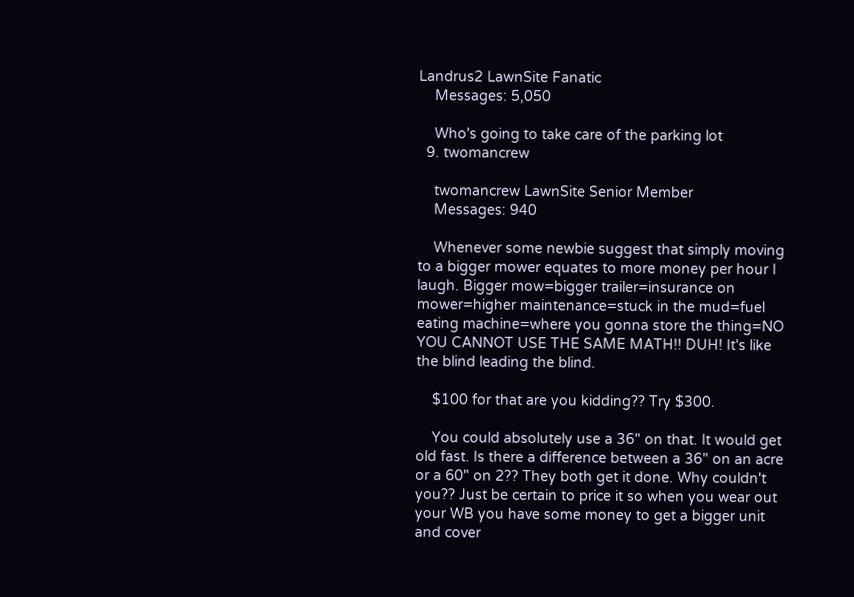Landrus2 LawnSite Fanatic
    Messages: 5,050

    Who's going to take care of the parking lot
  9. twomancrew

    twomancrew LawnSite Senior Member
    Messages: 940

    Whenever some newbie suggest that simply moving to a bigger mower equates to more money per hour I laugh. Bigger mow=bigger trailer=insurance on mower=higher maintenance=stuck in the mud=fuel eating machine=where you gonna store the thing=NO YOU CANNOT USE THE SAME MATH!! DUH! It's like the blind leading the blind.

    $100 for that are you kidding?? Try $300.

    You could absolutely use a 36" on that. It would get old fast. Is there a difference between a 36" on an acre or a 60" on 2?? They both get it done. Why couldn't you?? Just be certain to price it so when you wear out your WB you have some money to get a bigger unit and cover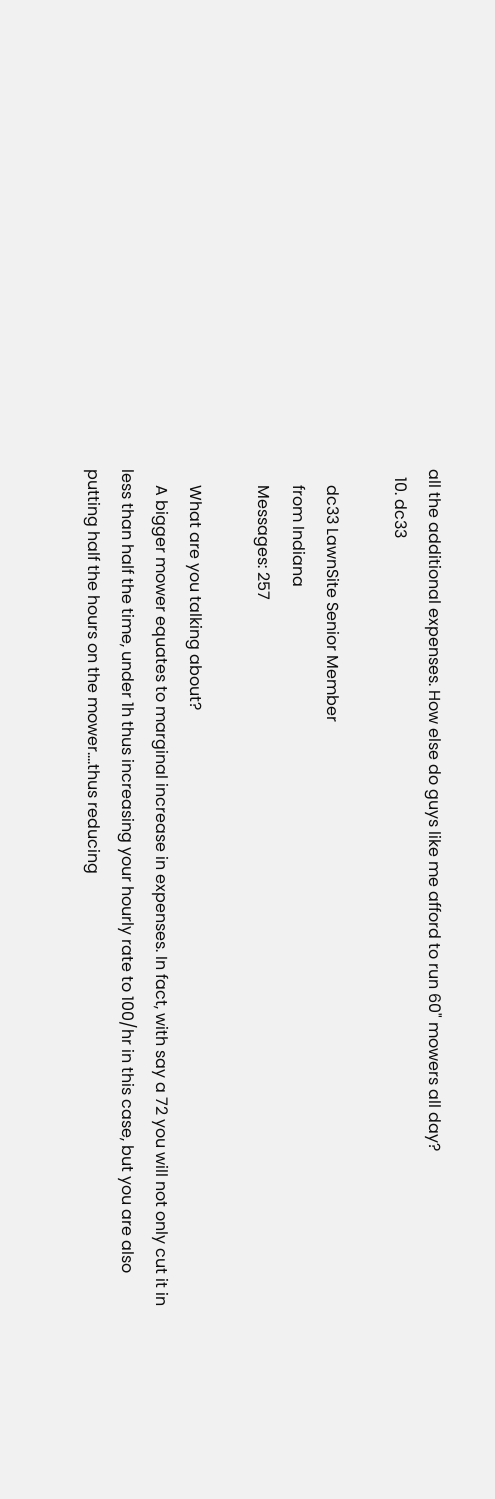all the additional expenses. How else do guys like me afford to run 60" mowers all day?
  10. dc33

    dc33 LawnSite Senior Member
    from Indiana
    Messages: 257

    What are you talking about?
    A bigger mower equates to marginal increase in expenses. In fact, with say a 72 you will not only cut it in less than half the time, under 1h thus increasing your hourly rate to 100/hr in this case, but you are also putting half the hours on the mower....thus reducing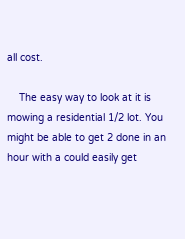all cost.

    The easy way to look at it is mowing a residential 1/2 lot. You might be able to get 2 done in an hour with a could easily get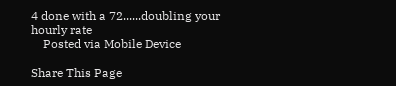4 done with a 72......doubling your hourly rate
    Posted via Mobile Device

Share This Page